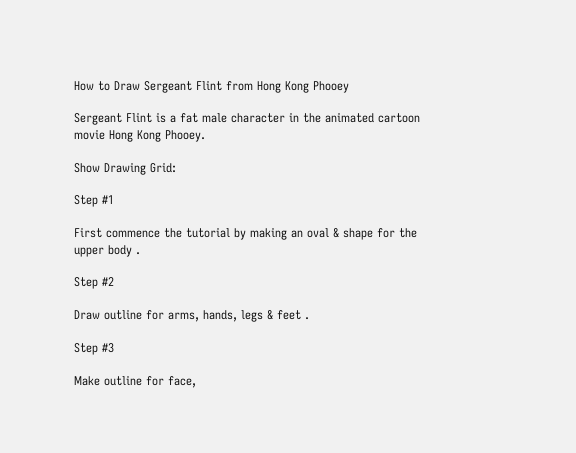How to Draw Sergeant Flint from Hong Kong Phooey

Sergeant Flint is a fat male character in the animated cartoon movie Hong Kong Phooey.

Show Drawing Grid:

Step #1

First commence the tutorial by making an oval & shape for the upper body .

Step #2

Draw outline for arms, hands, legs & feet .

Step #3

Make outline for face,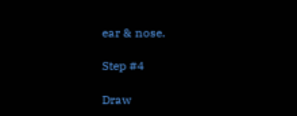ear & nose.

Step #4

Draw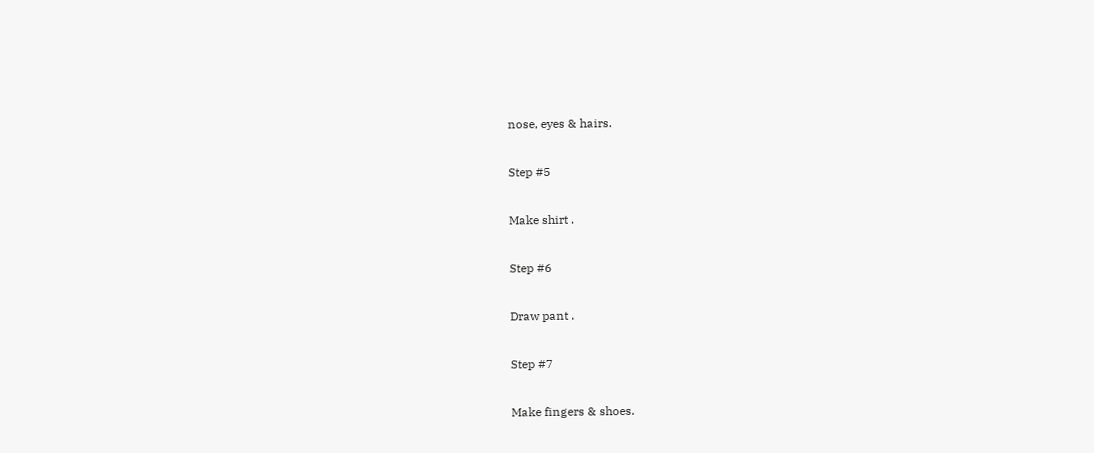nose, eyes & hairs.

Step #5

Make shirt .

Step #6

Draw pant .

Step #7

Make fingers & shoes.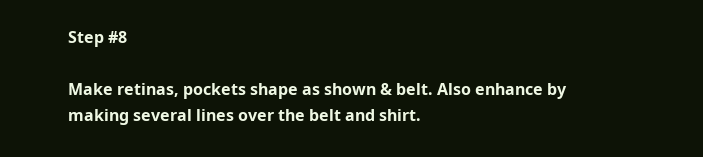Step #8

Make retinas, pockets shape as shown & belt. Also enhance by making several lines over the belt and shirt.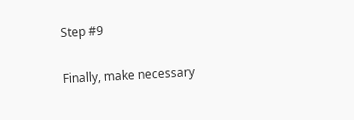Step #9

Finally, make necessary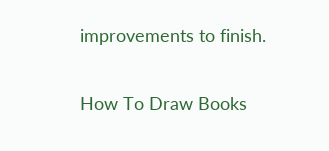improvements to finish.

How To Draw Books